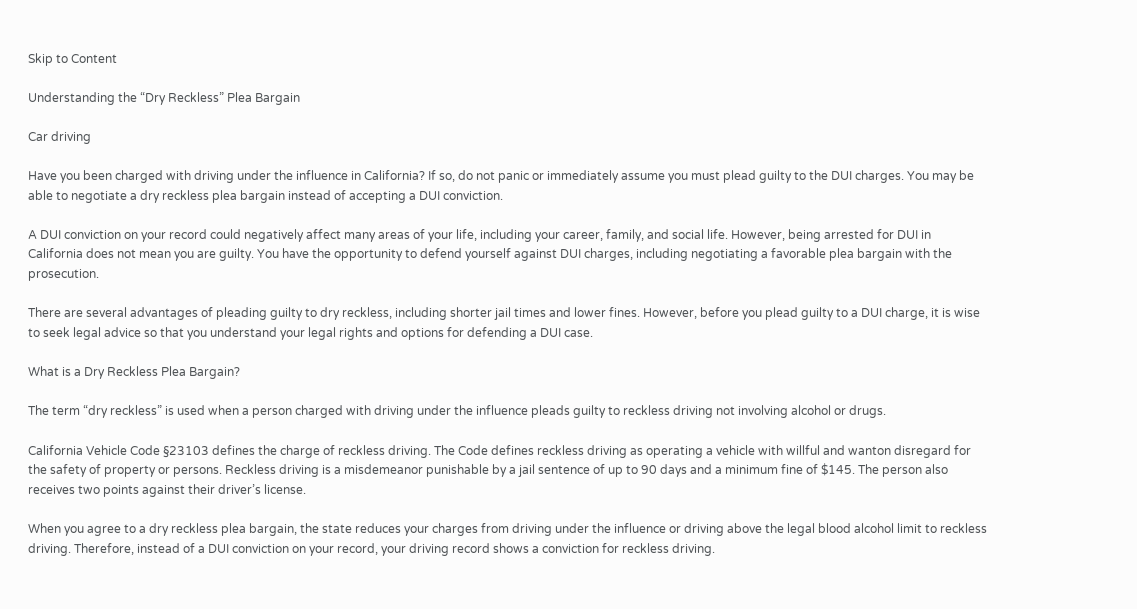Skip to Content

Understanding the “Dry Reckless” Plea Bargain

Car driving

Have you been charged with driving under the influence in California? If so, do not panic or immediately assume you must plead guilty to the DUI charges. You may be able to negotiate a dry reckless plea bargain instead of accepting a DUI conviction.

A DUI conviction on your record could negatively affect many areas of your life, including your career, family, and social life. However, being arrested for DUI in California does not mean you are guilty. You have the opportunity to defend yourself against DUI charges, including negotiating a favorable plea bargain with the prosecution.

There are several advantages of pleading guilty to dry reckless, including shorter jail times and lower fines. However, before you plead guilty to a DUI charge, it is wise to seek legal advice so that you understand your legal rights and options for defending a DUI case.

What is a Dry Reckless Plea Bargain?

The term “dry reckless” is used when a person charged with driving under the influence pleads guilty to reckless driving not involving alcohol or drugs.

California Vehicle Code §23103 defines the charge of reckless driving. The Code defines reckless driving as operating a vehicle with willful and wanton disregard for the safety of property or persons. Reckless driving is a misdemeanor punishable by a jail sentence of up to 90 days and a minimum fine of $145. The person also receives two points against their driver’s license.

When you agree to a dry reckless plea bargain, the state reduces your charges from driving under the influence or driving above the legal blood alcohol limit to reckless driving. Therefore, instead of a DUI conviction on your record, your driving record shows a conviction for reckless driving.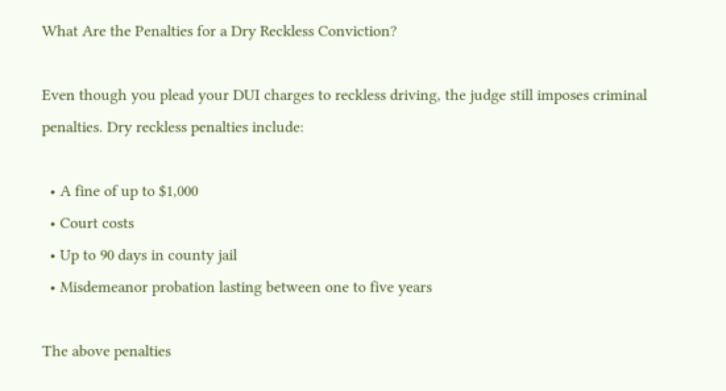What Are the Penalties for a Dry Reckless Conviction?

Even though you plead your DUI charges to reckless driving, the judge still imposes criminal penalties. Dry reckless penalties include:

  • A fine of up to $1,000
  • Court costs
  • Up to 90 days in county jail
  • Misdemeanor probation lasting between one to five years

The above penalties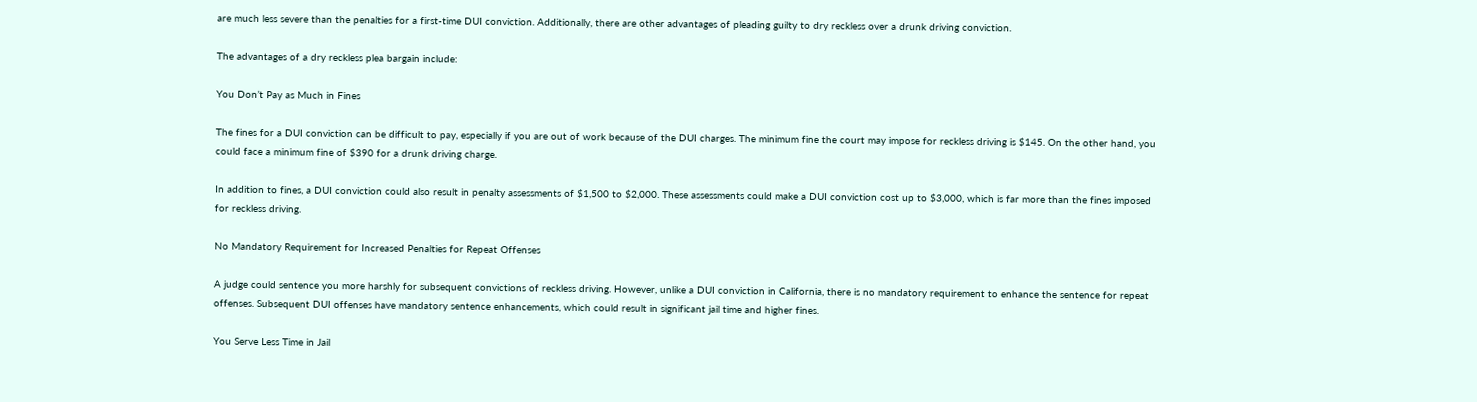are much less severe than the penalties for a first-time DUI conviction. Additionally, there are other advantages of pleading guilty to dry reckless over a drunk driving conviction.

The advantages of a dry reckless plea bargain include:

You Don’t Pay as Much in Fines

The fines for a DUI conviction can be difficult to pay, especially if you are out of work because of the DUI charges. The minimum fine the court may impose for reckless driving is $145. On the other hand, you could face a minimum fine of $390 for a drunk driving charge.

In addition to fines, a DUI conviction could also result in penalty assessments of $1,500 to $2,000. These assessments could make a DUI conviction cost up to $3,000, which is far more than the fines imposed for reckless driving.

No Mandatory Requirement for Increased Penalties for Repeat Offenses

A judge could sentence you more harshly for subsequent convictions of reckless driving. However, unlike a DUI conviction in California, there is no mandatory requirement to enhance the sentence for repeat offenses. Subsequent DUI offenses have mandatory sentence enhancements, which could result in significant jail time and higher fines.

You Serve Less Time in Jail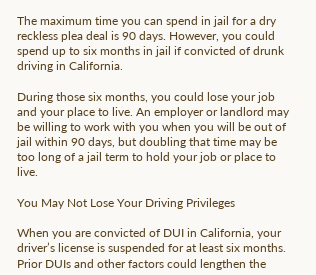The maximum time you can spend in jail for a dry reckless plea deal is 90 days. However, you could spend up to six months in jail if convicted of drunk driving in California.

During those six months, you could lose your job and your place to live. An employer or landlord may be willing to work with you when you will be out of jail within 90 days, but doubling that time may be too long of a jail term to hold your job or place to live.

You May Not Lose Your Driving Privileges

When you are convicted of DUI in California, your driver’s license is suspended for at least six months. Prior DUIs and other factors could lengthen the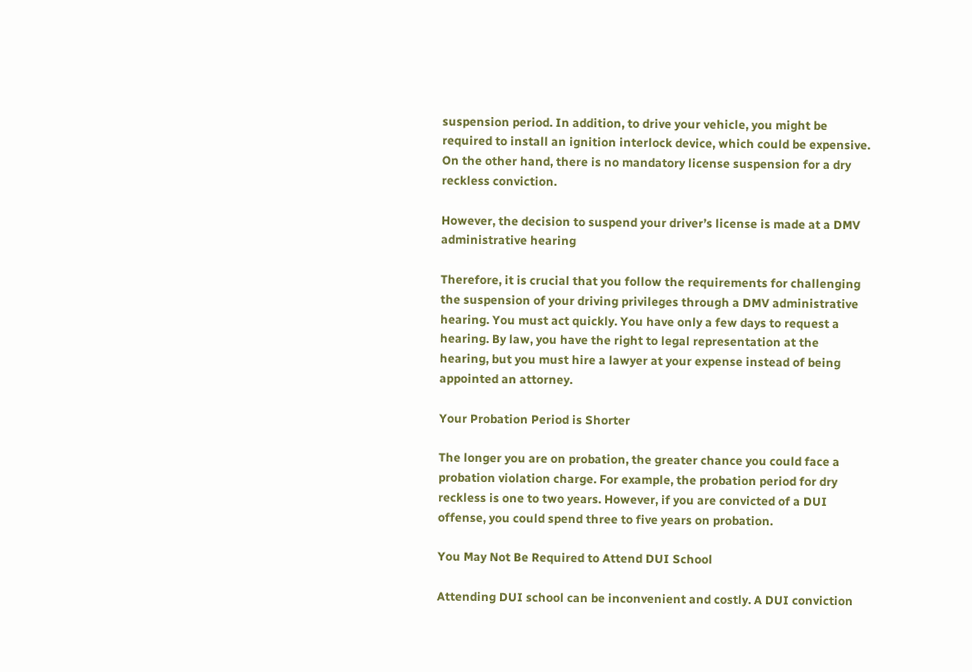suspension period. In addition, to drive your vehicle, you might be required to install an ignition interlock device, which could be expensive. On the other hand, there is no mandatory license suspension for a dry reckless conviction.

However, the decision to suspend your driver’s license is made at a DMV administrative hearing

Therefore, it is crucial that you follow the requirements for challenging the suspension of your driving privileges through a DMV administrative hearing. You must act quickly. You have only a few days to request a hearing. By law, you have the right to legal representation at the hearing, but you must hire a lawyer at your expense instead of being appointed an attorney.

Your Probation Period is Shorter

The longer you are on probation, the greater chance you could face a probation violation charge. For example, the probation period for dry reckless is one to two years. However, if you are convicted of a DUI offense, you could spend three to five years on probation.

You May Not Be Required to Attend DUI School

Attending DUI school can be inconvenient and costly. A DUI conviction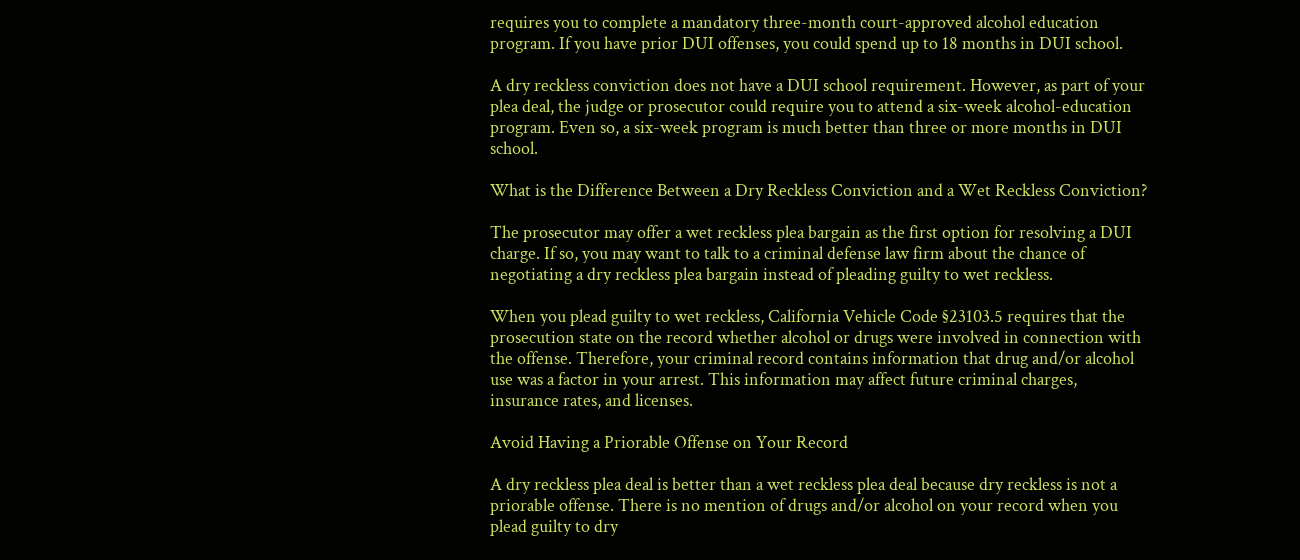requires you to complete a mandatory three-month court-approved alcohol education program. If you have prior DUI offenses, you could spend up to 18 months in DUI school.

A dry reckless conviction does not have a DUI school requirement. However, as part of your plea deal, the judge or prosecutor could require you to attend a six-week alcohol-education program. Even so, a six-week program is much better than three or more months in DUI school.

What is the Difference Between a Dry Reckless Conviction and a Wet Reckless Conviction?

The prosecutor may offer a wet reckless plea bargain as the first option for resolving a DUI charge. If so, you may want to talk to a criminal defense law firm about the chance of negotiating a dry reckless plea bargain instead of pleading guilty to wet reckless.

When you plead guilty to wet reckless, California Vehicle Code §23103.5 requires that the prosecution state on the record whether alcohol or drugs were involved in connection with the offense. Therefore, your criminal record contains information that drug and/or alcohol use was a factor in your arrest. This information may affect future criminal charges, insurance rates, and licenses.

Avoid Having a Priorable Offense on Your Record

A dry reckless plea deal is better than a wet reckless plea deal because dry reckless is not a priorable offense. There is no mention of drugs and/or alcohol on your record when you plead guilty to dry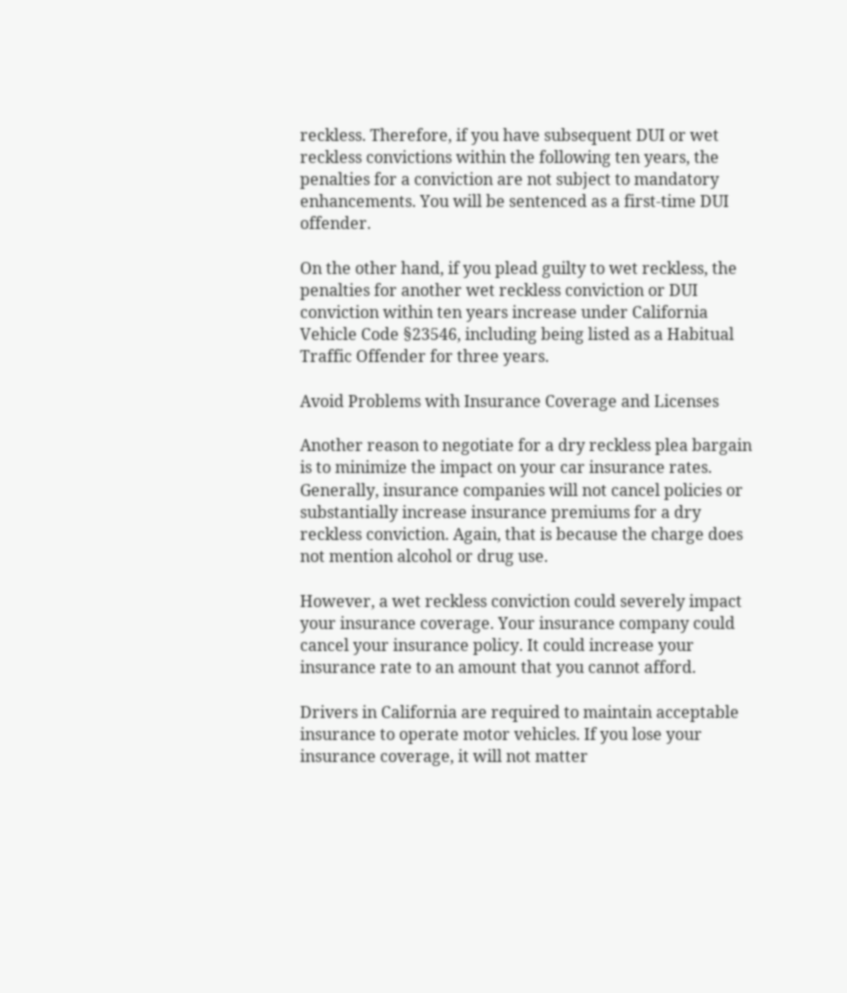reckless. Therefore, if you have subsequent DUI or wet reckless convictions within the following ten years, the penalties for a conviction are not subject to mandatory enhancements. You will be sentenced as a first-time DUI offender.

On the other hand, if you plead guilty to wet reckless, the penalties for another wet reckless conviction or DUI conviction within ten years increase under California Vehicle Code §23546, including being listed as a Habitual Traffic Offender for three years.

Avoid Problems with Insurance Coverage and Licenses

Another reason to negotiate for a dry reckless plea bargain is to minimize the impact on your car insurance rates. Generally, insurance companies will not cancel policies or substantially increase insurance premiums for a dry reckless conviction. Again, that is because the charge does not mention alcohol or drug use.

However, a wet reckless conviction could severely impact your insurance coverage. Your insurance company could cancel your insurance policy. It could increase your insurance rate to an amount that you cannot afford.

Drivers in California are required to maintain acceptable insurance to operate motor vehicles. If you lose your insurance coverage, it will not matter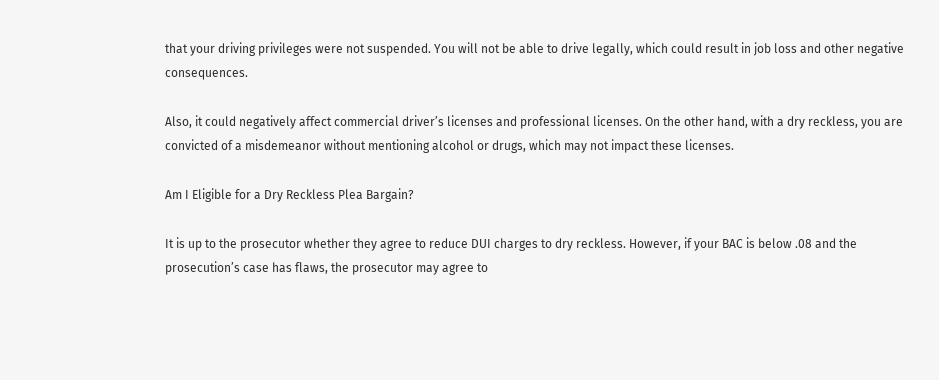that your driving privileges were not suspended. You will not be able to drive legally, which could result in job loss and other negative consequences.

Also, it could negatively affect commercial driver’s licenses and professional licenses. On the other hand, with a dry reckless, you are convicted of a misdemeanor without mentioning alcohol or drugs, which may not impact these licenses.

Am I Eligible for a Dry Reckless Plea Bargain?

It is up to the prosecutor whether they agree to reduce DUI charges to dry reckless. However, if your BAC is below .08 and the prosecution’s case has flaws, the prosecutor may agree to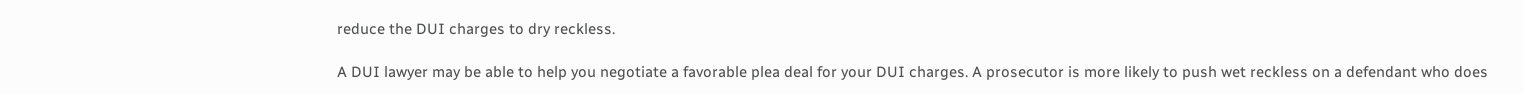reduce the DUI charges to dry reckless.

A DUI lawyer may be able to help you negotiate a favorable plea deal for your DUI charges. A prosecutor is more likely to push wet reckless on a defendant who does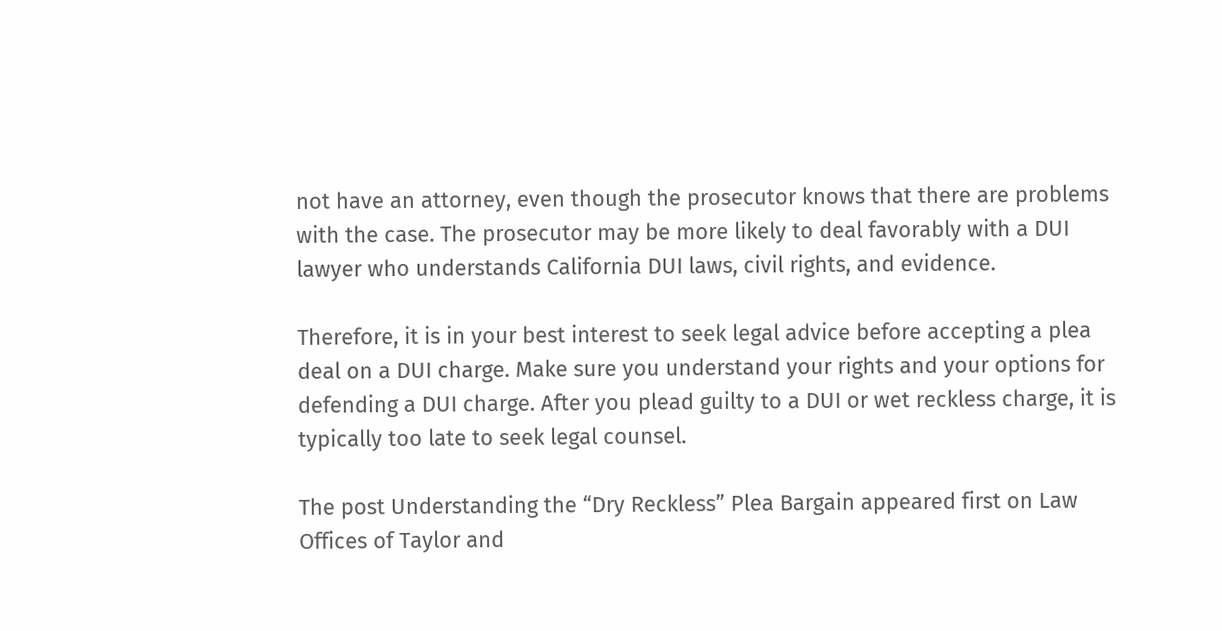not have an attorney, even though the prosecutor knows that there are problems with the case. The prosecutor may be more likely to deal favorably with a DUI lawyer who understands California DUI laws, civil rights, and evidence.

Therefore, it is in your best interest to seek legal advice before accepting a plea deal on a DUI charge. Make sure you understand your rights and your options for defending a DUI charge. After you plead guilty to a DUI or wet reckless charge, it is typically too late to seek legal counsel.

The post Understanding the “Dry Reckless” Plea Bargain appeared first on Law Offices of Taylor and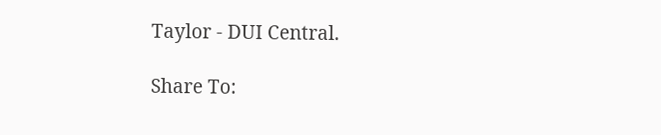Taylor - DUI Central.

Share To: